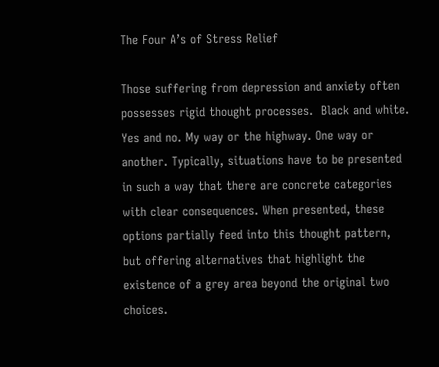The Four A’s of Stress Relief

Those suffering from depression and anxiety often possesses rigid thought processes.  Black and white. Yes and no. My way or the highway. One way or another. Typically, situations have to be presented in such a way that there are concrete categories with clear consequences. When presented, these options partially feed into this thought pattern, but offering alternatives that highlight the existence of a grey area beyond the original two choices.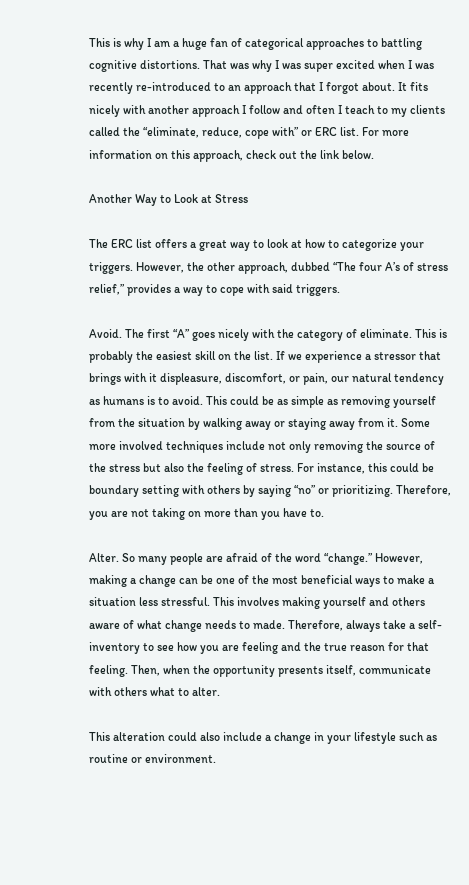This is why I am a huge fan of categorical approaches to battling cognitive distortions. That was why I was super excited when I was recently re-introduced to an approach that I forgot about. It fits nicely with another approach I follow and often I teach to my clients called the “eliminate, reduce, cope with” or ERC list. For more information on this approach, check out the link below.

Another Way to Look at Stress

The ERC list offers a great way to look at how to categorize your triggers. However, the other approach, dubbed “The four A’s of stress relief,” provides a way to cope with said triggers.

Avoid. The first “A” goes nicely with the category of eliminate. This is probably the easiest skill on the list. If we experience a stressor that brings with it displeasure, discomfort, or pain, our natural tendency as humans is to avoid. This could be as simple as removing yourself from the situation by walking away or staying away from it. Some more involved techniques include not only removing the source of the stress but also the feeling of stress. For instance, this could be boundary setting with others by saying “no” or prioritizing. Therefore, you are not taking on more than you have to.

Alter. So many people are afraid of the word “change.” However, making a change can be one of the most beneficial ways to make a situation less stressful. This involves making yourself and others aware of what change needs to made. Therefore, always take a self-inventory to see how you are feeling and the true reason for that feeling. Then, when the opportunity presents itself, communicate with others what to alter.

This alteration could also include a change in your lifestyle such as routine or environment.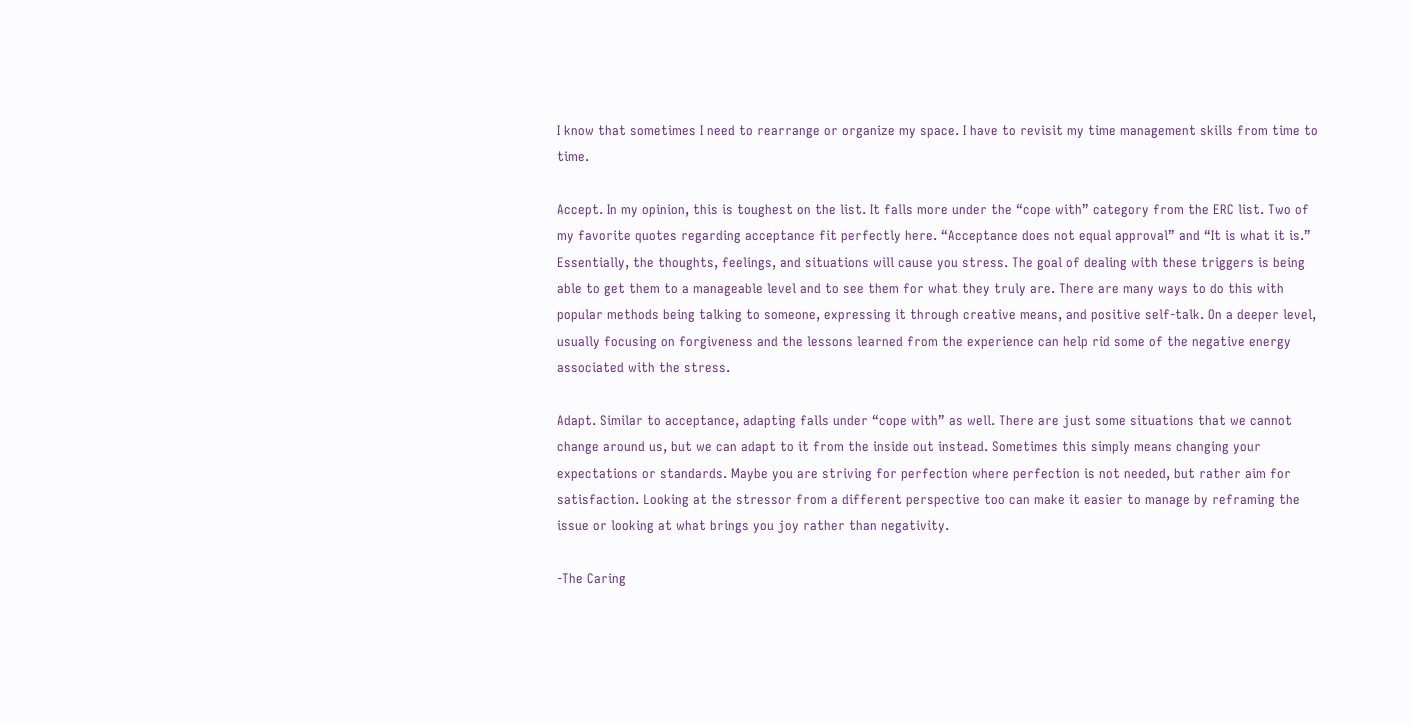I know that sometimes I need to rearrange or organize my space. I have to revisit my time management skills from time to time.

Accept. In my opinion, this is toughest on the list. It falls more under the “cope with” category from the ERC list. Two of my favorite quotes regarding acceptance fit perfectly here. “Acceptance does not equal approval” and “It is what it is.” Essentially, the thoughts, feelings, and situations will cause you stress. The goal of dealing with these triggers is being able to get them to a manageable level and to see them for what they truly are. There are many ways to do this with popular methods being talking to someone, expressing it through creative means, and positive self-talk. On a deeper level, usually focusing on forgiveness and the lessons learned from the experience can help rid some of the negative energy associated with the stress.

Adapt. Similar to acceptance, adapting falls under “cope with” as well. There are just some situations that we cannot change around us, but we can adapt to it from the inside out instead. Sometimes this simply means changing your expectations or standards. Maybe you are striving for perfection where perfection is not needed, but rather aim for satisfaction. Looking at the stressor from a different perspective too can make it easier to manage by reframing the issue or looking at what brings you joy rather than negativity.

-The Caring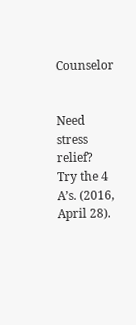Counselor


Need stress relief? Try the 4 A’s. (2016, April 28).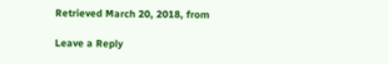Retrieved March 20, 2018, from

Leave a Reply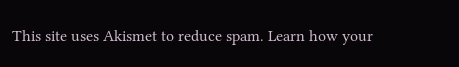This site uses Akismet to reduce spam. Learn how your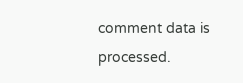comment data is processed.